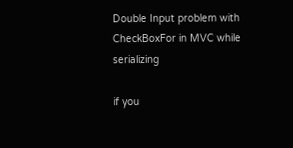Double Input problem with CheckBoxFor in MVC while serializing

if you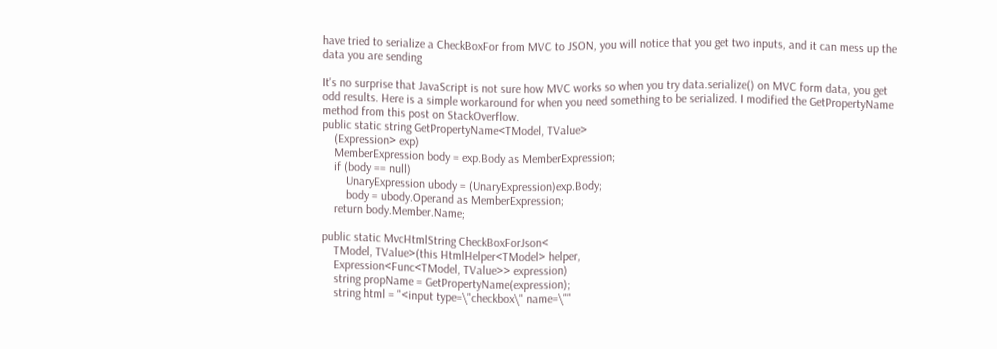have tried to serialize a CheckBoxFor from MVC to JSON, you will notice that you get two inputs, and it can mess up the data you are sending

It's no surprise that JavaScript is not sure how MVC works so when you try data.serialize() on MVC form data, you get odd results. Here is a simple workaround for when you need something to be serialized. I modified the GetPropertyName method from this post on StackOverflow.
public static string GetPropertyName<TModel, TValue>
    (Expression> exp)
    MemberExpression body = exp.Body as MemberExpression;
    if (body == null)
        UnaryExpression ubody = (UnaryExpression)exp.Body;
        body = ubody.Operand as MemberExpression;
    return body.Member.Name;

public static MvcHtmlString CheckBoxForJson<
    TModel, TValue>(this HtmlHelper<TModel> helper,
    Expression<Func<TModel, TValue>> expression)
    string propName = GetPropertyName(expression);
    string html = "<input type=\"checkbox\" name=\""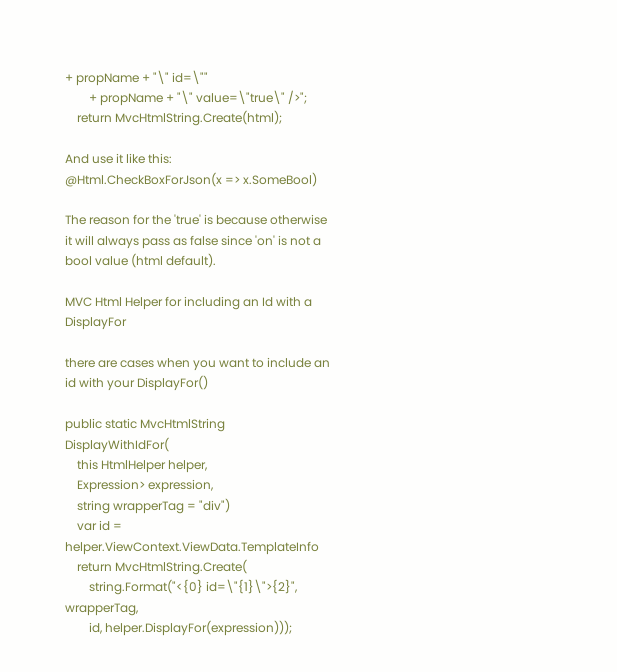+ propName + "\" id=\""
        + propName + "\" value=\"true\" />";
    return MvcHtmlString.Create(html);

And use it like this:
@Html.CheckBoxForJson(x => x.SomeBool)

The reason for the 'true' is because otherwise it will always pass as false since 'on' is not a bool value (html default).

MVC Html Helper for including an Id with a DisplayFor

there are cases when you want to include an id with your DisplayFor()

public static MvcHtmlString DisplayWithIdFor(
    this HtmlHelper helper,
    Expression> expression,
    string wrapperTag = "div")
    var id = helper.ViewContext.ViewData.TemplateInfo
    return MvcHtmlString.Create(
        string.Format("<{0} id=\"{1}\">{2}", wrapperTag,
        id, helper.DisplayFor(expression)));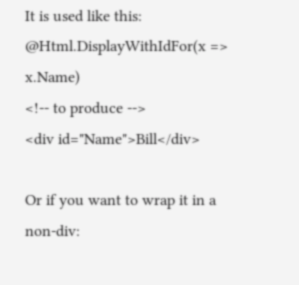It is used like this:
@Html.DisplayWithIdFor(x => x.Name)
<!-- to produce -->
<div id="Name">Bill</div>

Or if you want to wrap it in a non-div: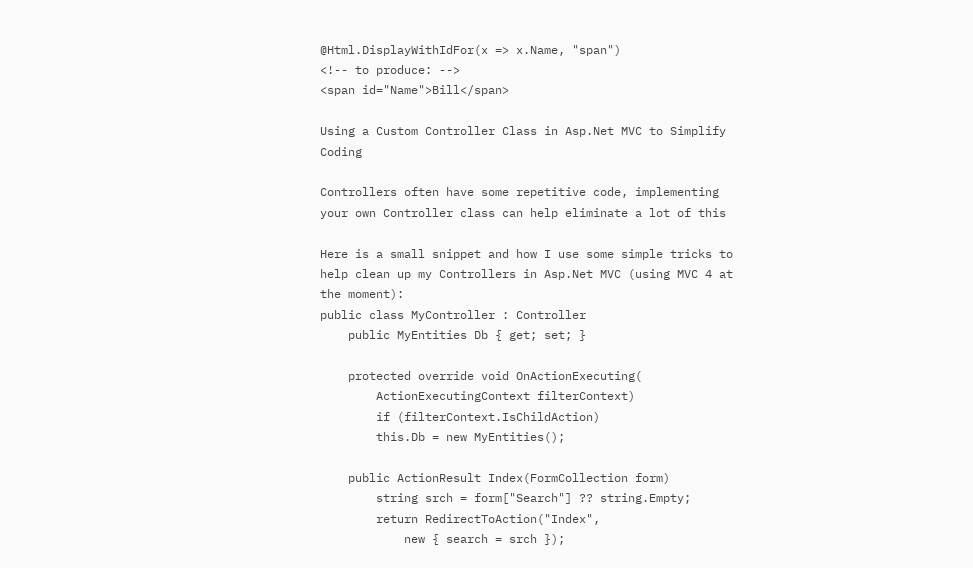@Html.DisplayWithIdFor(x => x.Name, "span")
<!-- to produce: -->
<span id="Name">Bill</span>

Using a Custom Controller Class in Asp.Net MVC to Simplify Coding

Controllers often have some repetitive code, implementing your own Controller class can help eliminate a lot of this

Here is a small snippet and how I use some simple tricks to help clean up my Controllers in Asp.Net MVC (using MVC 4 at the moment):
public class MyController : Controller
    public MyEntities Db { get; set; }

    protected override void OnActionExecuting(
        ActionExecutingContext filterContext)
        if (filterContext.IsChildAction)
        this.Db = new MyEntities();

    public ActionResult Index(FormCollection form)
        string srch = form["Search"] ?? string.Empty;
        return RedirectToAction("Index",
            new { search = srch });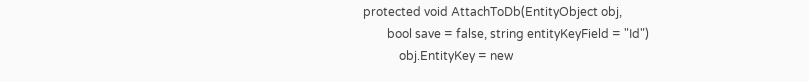protected void AttachToDb(EntityObject obj,
        bool save = false, string entityKeyField = "Id")
            obj.EntityKey = new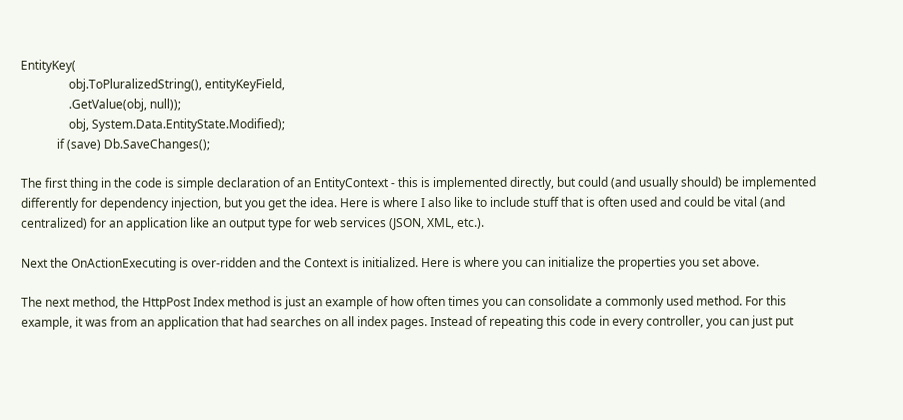EntityKey(
                obj.ToPluralizedString(), entityKeyField,
                .GetValue(obj, null));
                obj, System.Data.EntityState.Modified);
            if (save) Db.SaveChanges();

The first thing in the code is simple declaration of an EntityContext - this is implemented directly, but could (and usually should) be implemented differently for dependency injection, but you get the idea. Here is where I also like to include stuff that is often used and could be vital (and centralized) for an application like an output type for web services (JSON, XML, etc.).

Next the OnActionExecuting is over-ridden and the Context is initialized. Here is where you can initialize the properties you set above.

The next method, the HttpPost Index method is just an example of how often times you can consolidate a commonly used method. For this example, it was from an application that had searches on all index pages. Instead of repeating this code in every controller, you can just put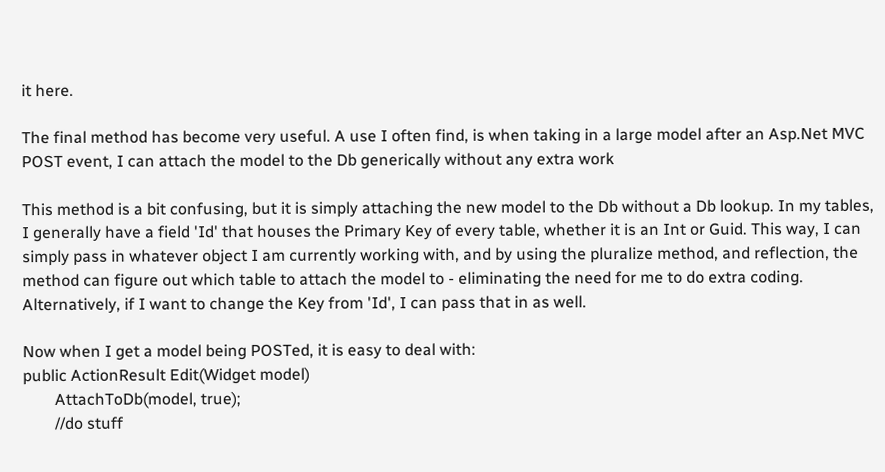it here.

The final method has become very useful. A use I often find, is when taking in a large model after an Asp.Net MVC POST event, I can attach the model to the Db generically without any extra work

This method is a bit confusing, but it is simply attaching the new model to the Db without a Db lookup. In my tables, I generally have a field 'Id' that houses the Primary Key of every table, whether it is an Int or Guid. This way, I can simply pass in whatever object I am currently working with, and by using the pluralize method, and reflection, the method can figure out which table to attach the model to - eliminating the need for me to do extra coding. Alternatively, if I want to change the Key from 'Id', I can pass that in as well.

Now when I get a model being POSTed, it is easy to deal with:
public ActionResult Edit(Widget model)
        AttachToDb(model, true);
        //do stuff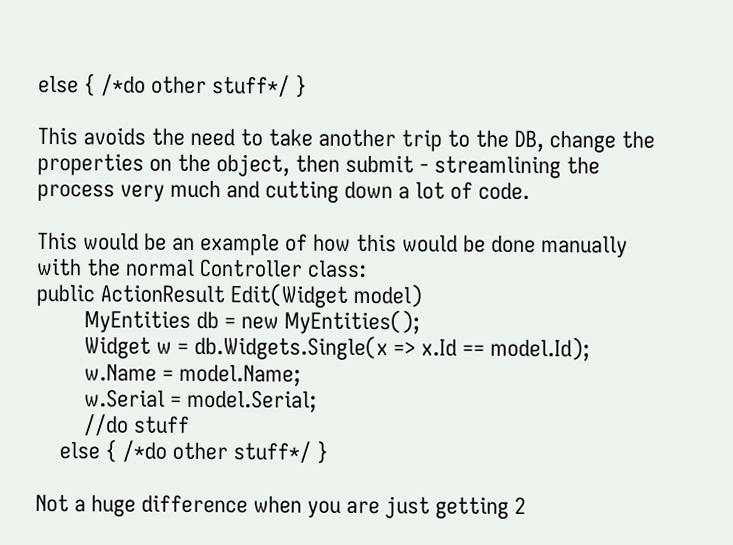else { /*do other stuff*/ }

This avoids the need to take another trip to the DB, change the properties on the object, then submit - streamlining the process very much and cutting down a lot of code.

This would be an example of how this would be done manually with the normal Controller class:
public ActionResult Edit(Widget model)
        MyEntities db = new MyEntities();
        Widget w = db.Widgets.Single(x => x.Id == model.Id);
        w.Name = model.Name;
        w.Serial = model.Serial;
        //do stuff
    else { /*do other stuff*/ }

Not a huge difference when you are just getting 2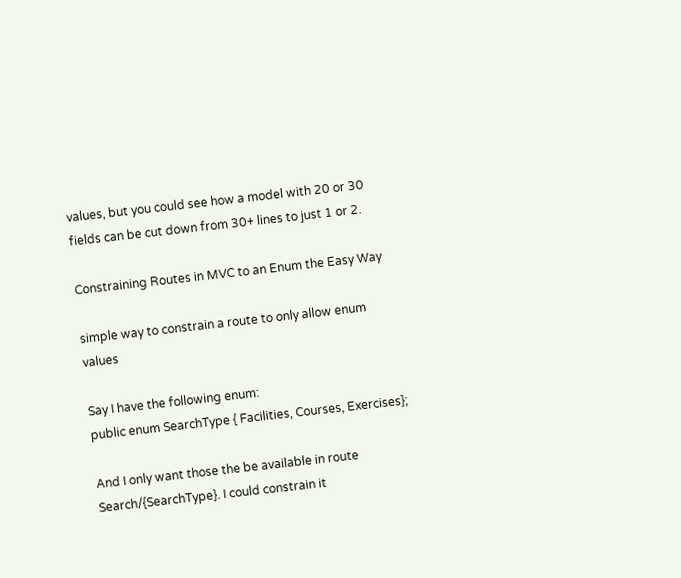values, but you could see how a model with 20 or 30 fields can be cut down from 30+ lines to just 1 or 2.

Constraining Routes in MVC to an Enum the Easy Way

simple way to constrain a route to only allow enum values

Say I have the following enum:
public enum SearchType { Facilities, Courses, Exercises};

And I only want those the be available in route Search/{SearchType}. I could constrain it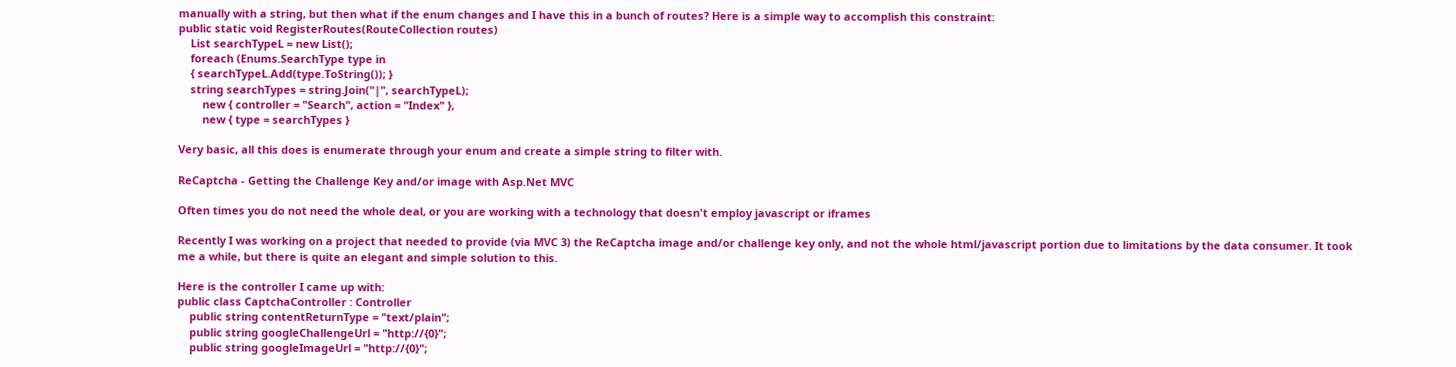manually with a string, but then what if the enum changes and I have this in a bunch of routes? Here is a simple way to accomplish this constraint:
public static void RegisterRoutes(RouteCollection routes)
    List searchTypeL = new List();
    foreach (Enums.SearchType type in
    { searchTypeL.Add(type.ToString()); }
    string searchTypes = string.Join("|", searchTypeL);
        new { controller = "Search", action = "Index" },
        new { type = searchTypes }

Very basic, all this does is enumerate through your enum and create a simple string to filter with.

ReCaptcha - Getting the Challenge Key and/or image with Asp.Net MVC

Often times you do not need the whole deal, or you are working with a technology that doesn't employ javascript or iframes

Recently I was working on a project that needed to provide (via MVC 3) the ReCaptcha image and/or challenge key only, and not the whole html/javascript portion due to limitations by the data consumer. It took me a while, but there is quite an elegant and simple solution to this.

Here is the controller I came up with:
public class CaptchaController : Controller
    public string contentReturnType = "text/plain";
    public string googleChallengeUrl = "http://{0}";
    public string googleImageUrl = "http://{0}";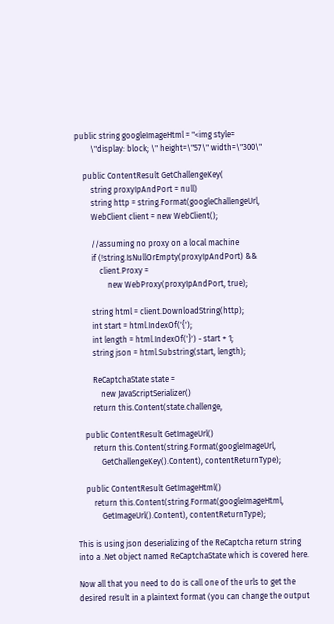public string googleImageHtml = "<img style=
        \"display: block; \" height=\"57\" width=\"300\"

    public ContentResult GetChallengeKey(
        string proxyIpAndPort = null)
        string http = string.Format(googleChallengeUrl,
        WebClient client = new WebClient();

        //assuming no proxy on a local machine
        if (!string.IsNullOrEmpty(proxyIpAndPort) &&
            client.Proxy =
                new WebProxy(proxyIpAndPort, true);

        string html = client.DownloadString(http);
        int start = html.IndexOf('{');
        int length = html.IndexOf('}') - start + 1;
        string json = html.Substring(start, length);

        ReCaptchaState state =
            new JavaScriptSerializer()
        return this.Content(state.challenge,

    public ContentResult GetImageUrl()
        return this.Content(string.Format(googleImageUrl,
            GetChallengeKey().Content), contentReturnType);

    public ContentResult GetImageHtml()
        return this.Content(string.Format(googleImageHtml,
            GetImageUrl().Content), contentReturnType);

This is using json deserializing of the ReCaptcha return string into a .Net object named ReCaptchaState which is covered here.

Now all that you need to do is call one of the urls to get the desired result in a plaintext format (you can change the output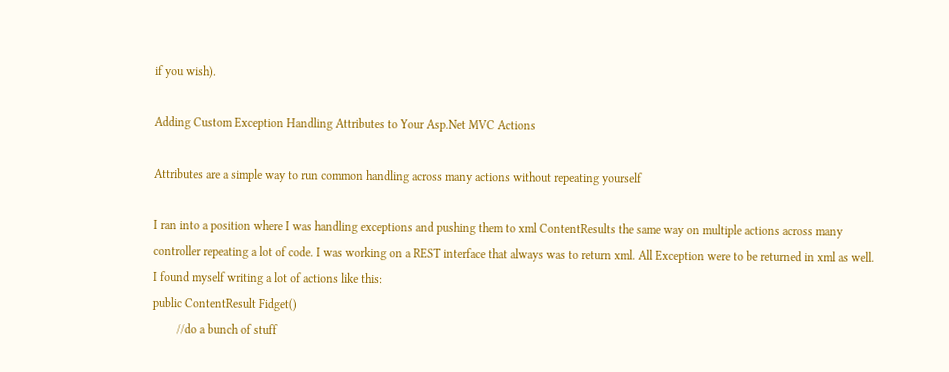if you wish).

Adding Custom Exception Handling Attributes to Your Asp.Net MVC Actions

Attributes are a simple way to run common handling across many actions without repeating yourself

I ran into a position where I was handling exceptions and pushing them to xml ContentResults the same way on multiple actions across many controller repeating a lot of code. I was working on a REST interface that always was to return xml. All Exception were to be returned in xml as well. I found myself writing a lot of actions like this:
public ContentResult Fidget()
        //do a bunch of stuff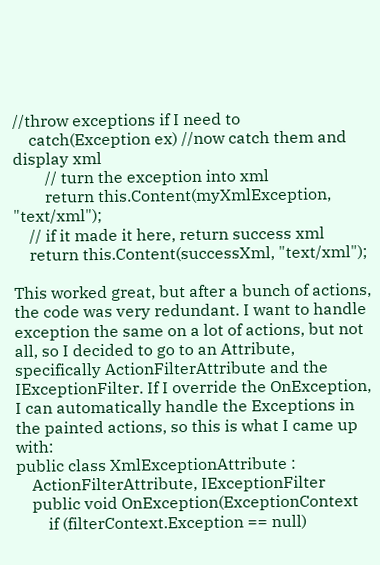//throw exceptions if I need to
    catch(Exception ex) //now catch them and display xml
        // turn the exception into xml
        return this.Content(myXmlException, "text/xml");
    // if it made it here, return success xml
    return this.Content(successXml, "text/xml");

This worked great, but after a bunch of actions, the code was very redundant. I want to handle exception the same on a lot of actions, but not all, so I decided to go to an Attribute, specifically ActionFilterAttribute and the IExceptionFilter. If I override the OnException, I can automatically handle the Exceptions in the painted actions, so this is what I came up with:
public class XmlExceptionAttribute :
    ActionFilterAttribute, IExceptionFilter
    public void OnException(ExceptionContext
        if (filterContext.Exception == null)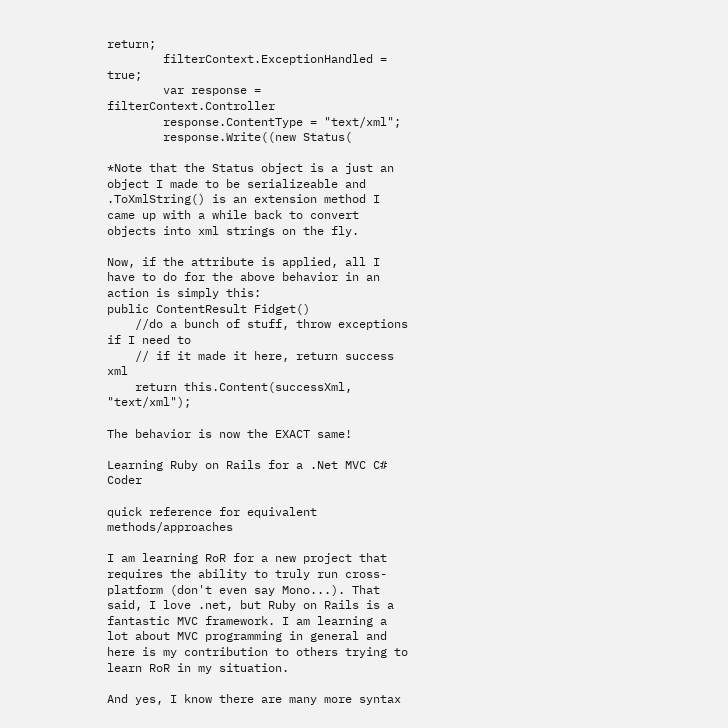return;
        filterContext.ExceptionHandled = true;
        var response = filterContext.Controller
        response.ContentType = "text/xml";
        response.Write((new Status(

*Note that the Status object is a just an object I made to be serializeable and .ToXmlString() is an extension method I came up with a while back to convert objects into xml strings on the fly.

Now, if the attribute is applied, all I have to do for the above behavior in an action is simply this:
public ContentResult Fidget()
    //do a bunch of stuff, throw exceptions if I need to
    // if it made it here, return success xml
    return this.Content(successXml, "text/xml");

The behavior is now the EXACT same!

Learning Ruby on Rails for a .Net MVC C# Coder

quick reference for equivalent methods/approaches

I am learning RoR for a new project that requires the ability to truly run cross-platform (don't even say Mono...). That said, I love .net, but Ruby on Rails is a fantastic MVC framework. I am learning a lot about MVC programming in general and here is my contribution to others trying to learn RoR in my situation.

And yes, I know there are many more syntax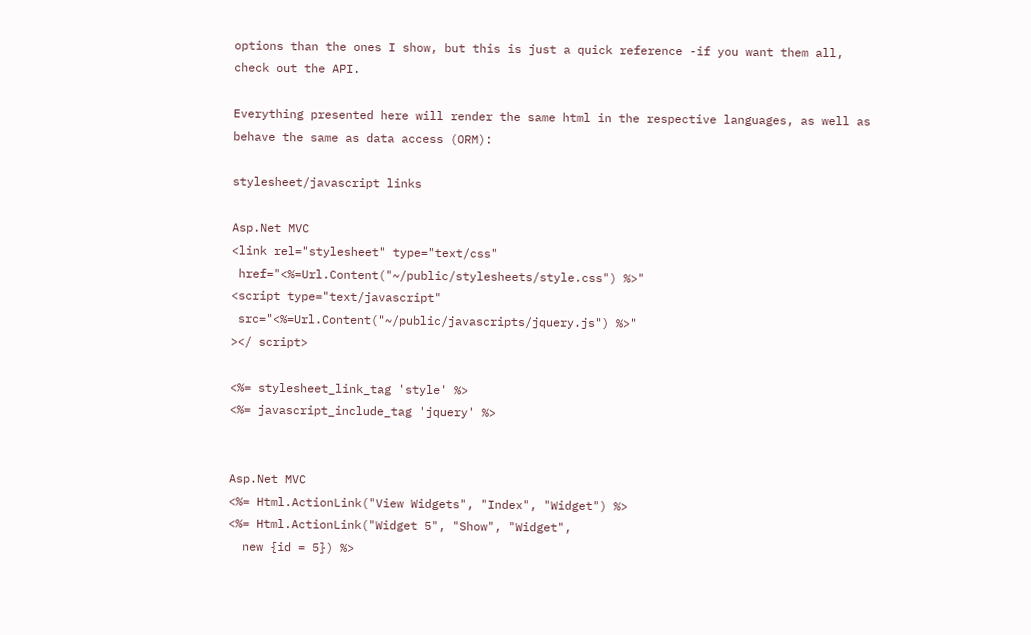options than the ones I show, but this is just a quick reference -if you want them all, check out the API.

Everything presented here will render the same html in the respective languages, as well as behave the same as data access (ORM):

stylesheet/javascript links

Asp.Net MVC
<link rel="stylesheet" type="text/css"
 href="<%=Url.Content("~/public/stylesheets/style.css") %>"
<script type="text/javascript"
 src="<%=Url.Content("~/public/javascripts/jquery.js") %>"
></ script>

<%= stylesheet_link_tag 'style' %>
<%= javascript_include_tag 'jquery' %>


Asp.Net MVC
<%= Html.ActionLink("View Widgets", "Index", "Widget") %>
<%= Html.ActionLink("Widget 5", "Show", "Widget",
  new {id = 5}) %>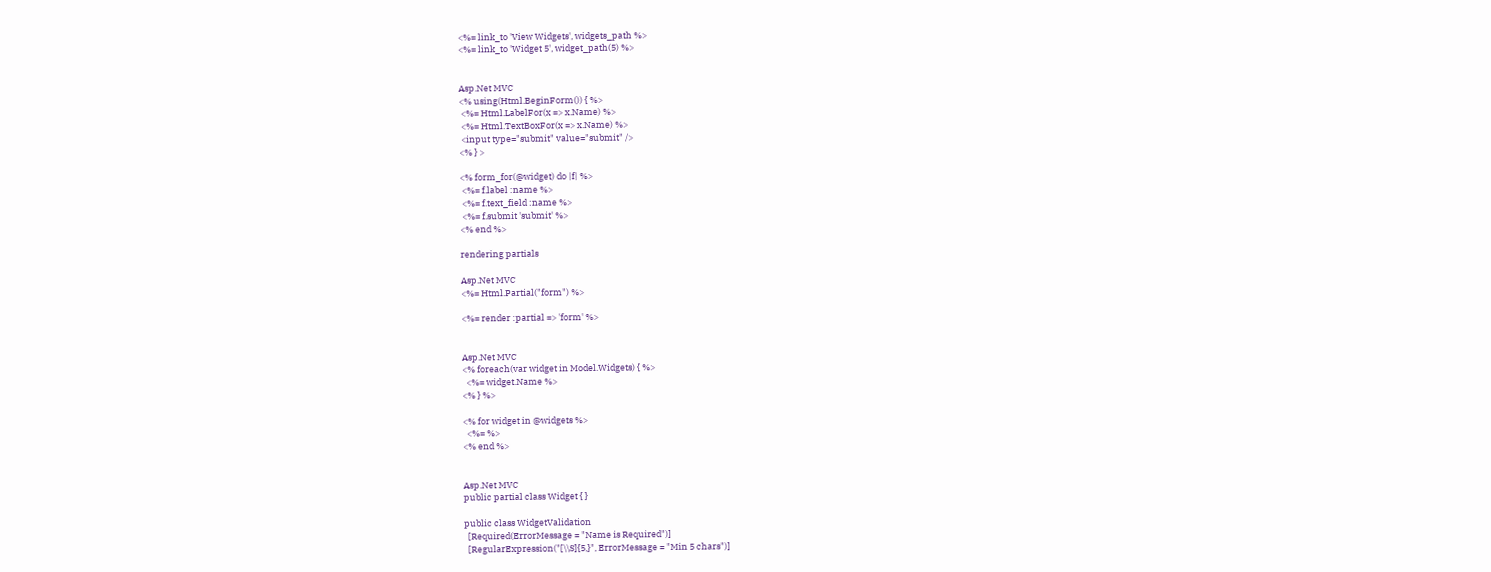<%= link_to 'View Widgets', widgets_path %>
<%= link_to 'Widget 5', widget_path(5) %>


Asp.Net MVC
<% using(Html.BeginForm()) { %>
 <%= Html.LabelFor(x => x.Name) %>
 <%= Html.TextBoxFor(x => x.Name) %>
 <input type="submit" value="submit" />
<% } >

<% form_for(@widget) do |f| %>
 <%= f.label :name %>
 <%= f.text_field :name %>
 <%= f.submit 'submit' %>
<% end %>

rendering partials

Asp.Net MVC
<%= Html.Partial("form") %>

<%= render :partial => 'form' %>


Asp.Net MVC
<% foreach(var widget in Model.Widgets) { %>
  <%= widget.Name %>
<% } %>

<% for widget in @widgets %>
  <%= %>
<% end %>


Asp.Net MVC
public partial class Widget { }

public class WidgetValidation
  [Required(ErrorMessage = "Name is Required")]
  [RegularExpression("[\\S]{5,}", ErrorMessage = "Min 5 chars")]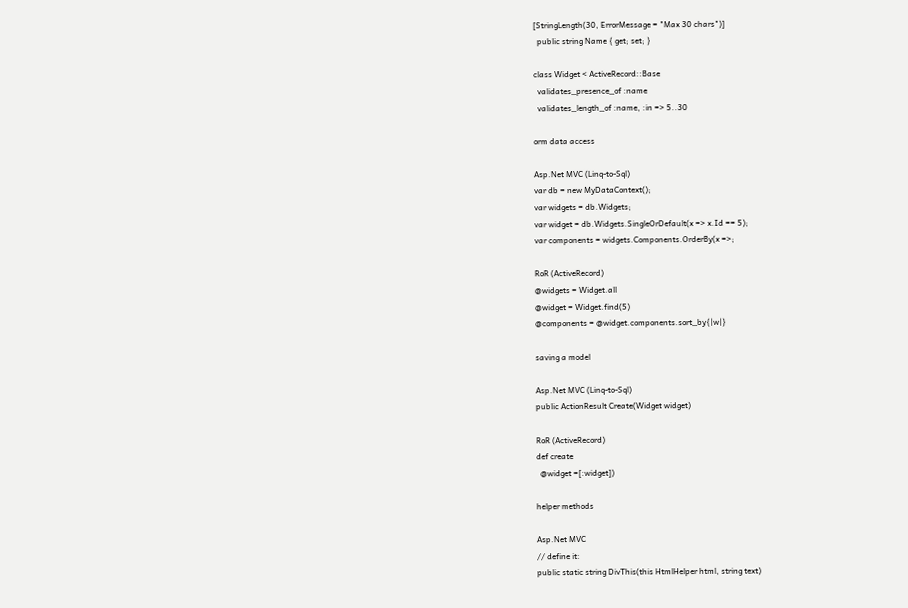[StringLength(30, ErrorMessage = "Max 30 chars")]
  public string Name { get; set; }

class Widget < ActiveRecord::Base
  validates_presence_of :name
  validates_length_of :name, :in => 5..30

orm data access

Asp.Net MVC (Linq-to-Sql)
var db = new MyDataContext();
var widgets = db.Widgets;
var widget = db.Widgets.SingleOrDefault(x => x.Id == 5);
var components = widgets.Components.OrderBy(x =>;

RoR (ActiveRecord)
@widgets = Widget.all
@widget = Widget.find(5)
@components = @widget.components.sort_by{|w|}

saving a model

Asp.Net MVC (Linq-to-Sql)
public ActionResult Create(Widget widget)

RoR (ActiveRecord)
def create
  @widget =[:widget])

helper methods

Asp.Net MVC
// define it:
public static string DivThis(this HtmlHelper html, string text)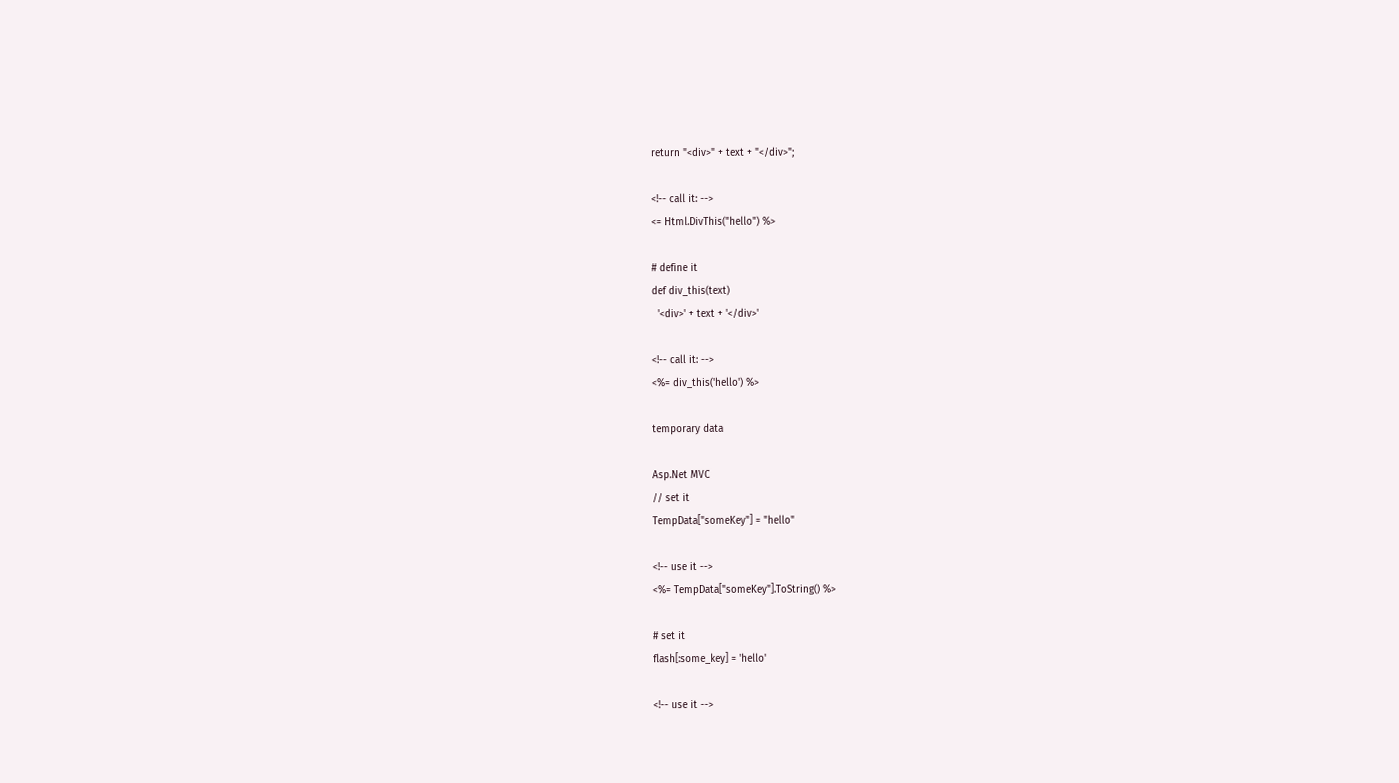return "<div>" + text + "</div>";

<!-- call it: -->
<= Html.DivThis("hello") %>

# define it
def div_this(text)
  '<div>' + text + '</div>'

<!-- call it: -->
<%= div_this('hello') %>

temporary data

Asp.Net MVC
// set it
TempData["someKey"] = "hello"

<!-- use it -->
<%= TempData["someKey"].ToString() %>

# set it
flash[:some_key] = 'hello'

<!-- use it -->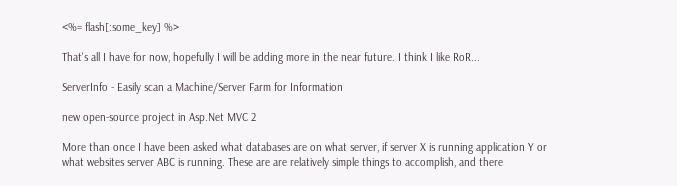<%= flash[:some_key] %>

That's all I have for now, hopefully I will be adding more in the near future. I think I like RoR...

ServerInfo - Easily scan a Machine/Server Farm for Information

new open-source project in Asp.Net MVC 2

More than once I have been asked what databases are on what server, if server X is running application Y or what websites server ABC is running. These are are relatively simple things to accomplish, and there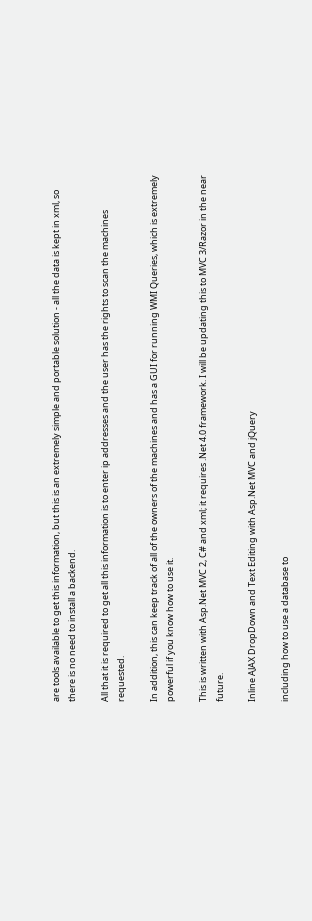are tools available to get this information, but this is an extremely simple and portable solution - all the data is kept in xml, so there is no need to install a backend.

All that it is required to get all this information is to enter ip addresses and the user has the rights to scan the machines requested.

In addition, this can keep track of all of the owners of the machines and has a GUI for running WMI Queries, which is extremely powerful if you know how to use it.

This is written with Asp.Net MVC 2, C# and xml; it requires .Net 4.0 framework. I will be updating this to MVC 3/Razor in the near future.

Inline AJAX DropDown and Text Editing with Asp.Net MVC and jQuery

including how to use a database to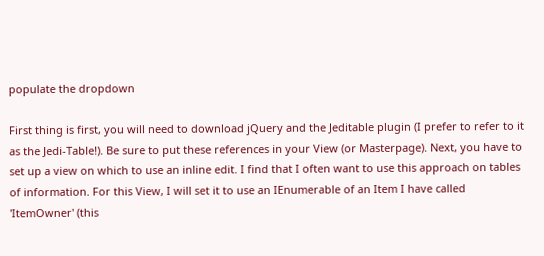populate the dropdown

First thing is first, you will need to download jQuery and the Jeditable plugin (I prefer to refer to it as the Jedi-Table!). Be sure to put these references in your View (or Masterpage). Next, you have to set up a view on which to use an inline edit. I find that I often want to use this approach on tables of information. For this View, I will set it to use an IEnumerable of an Item I have called 'ItemOwner' (this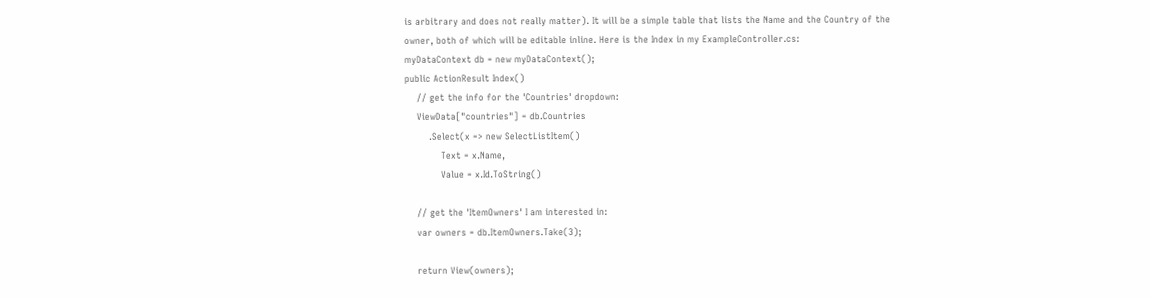is arbitrary and does not really matter). It will be a simple table that lists the Name and the Country of the owner, both of which will be editable inline. Here is the Index in my ExampleController.cs:
myDataContext db = new myDataContext();
public ActionResult Index()
    // get the info for the 'Countries' dropdown:
    ViewData["countries"] = db.Countries
        .Select(x => new SelectListItem()
            Text = x.Name,
            Value = x.Id.ToString()

    // get the 'ItemOwners' I am interested in:
    var owners = db.ItemOwners.Take(3);

    return View(owners);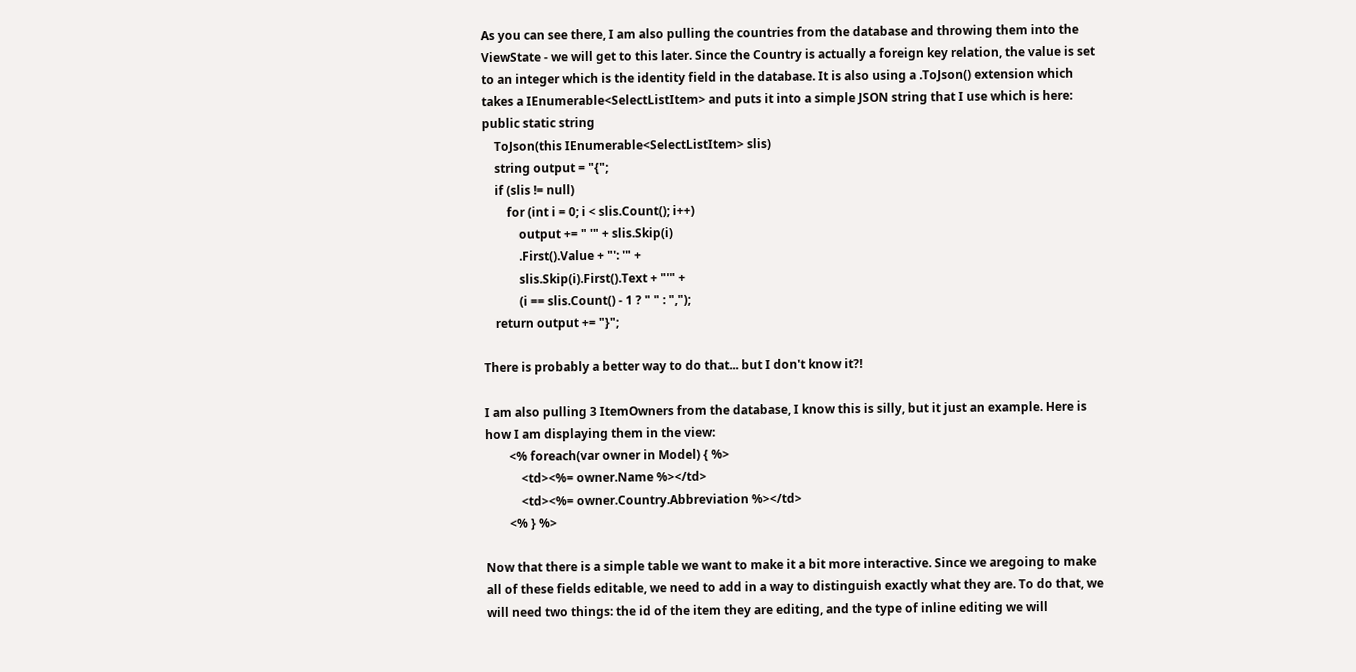As you can see there, I am also pulling the countries from the database and throwing them into the ViewState - we will get to this later. Since the Country is actually a foreign key relation, the value is set to an integer which is the identity field in the database. It is also using a .ToJson() extension which takes a IEnumerable<SelectListItem> and puts it into a simple JSON string that I use which is here:
public static string
    ToJson(this IEnumerable<SelectListItem> slis)
    string output = "{";
    if (slis != null)
        for (int i = 0; i < slis.Count(); i++)
            output += " '" + slis.Skip(i)
            .First().Value + "': '" +
            slis.Skip(i).First().Text + "'" +
            (i == slis.Count() - 1 ? " " : ",");
    return output += "}";

There is probably a better way to do that... but I don't know it?!

I am also pulling 3 ItemOwners from the database, I know this is silly, but it just an example. Here is how I am displaying them in the view:
        <% foreach(var owner in Model) { %>
            <td><%= owner.Name %></td>
            <td><%= owner.Country.Abbreviation %></td>
        <% } %>

Now that there is a simple table we want to make it a bit more interactive. Since we aregoing to make all of these fields editable, we need to add in a way to distinguish exactly what they are. To do that, we will need two things: the id of the item they are editing, and the type of inline editing we will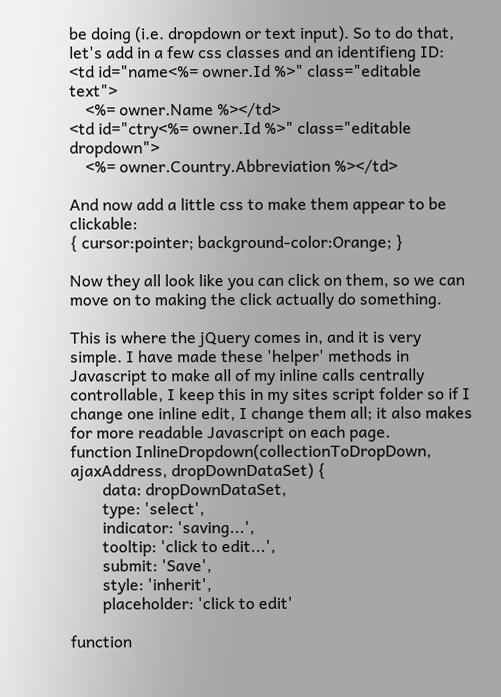be doing (i.e. dropdown or text input). So to do that, let's add in a few css classes and an identifieng ID:
<td id="name<%= owner.Id %>" class="editable text">
    <%= owner.Name %></td>
<td id="ctry<%= owner.Id %>" class="editable dropdown">
    <%= owner.Country.Abbreviation %></td>

And now add a little css to make them appear to be clickable:
{ cursor:pointer; background-color:Orange; }

Now they all look like you can click on them, so we can move on to making the click actually do something.

This is where the jQuery comes in, and it is very simple. I have made these 'helper' methods in Javascript to make all of my inline calls centrally controllable, I keep this in my sites script folder so if I change one inline edit, I change them all; it also makes for more readable Javascript on each page.
function InlineDropdown(collectionToDropDown, ajaxAddress, dropDownDataSet) {
        data: dropDownDataSet,
        type: 'select',
        indicator: 'saving...',
        tooltip: 'click to edit...',
        submit: 'Save',
        style: 'inherit',
        placeholder: 'click to edit'

function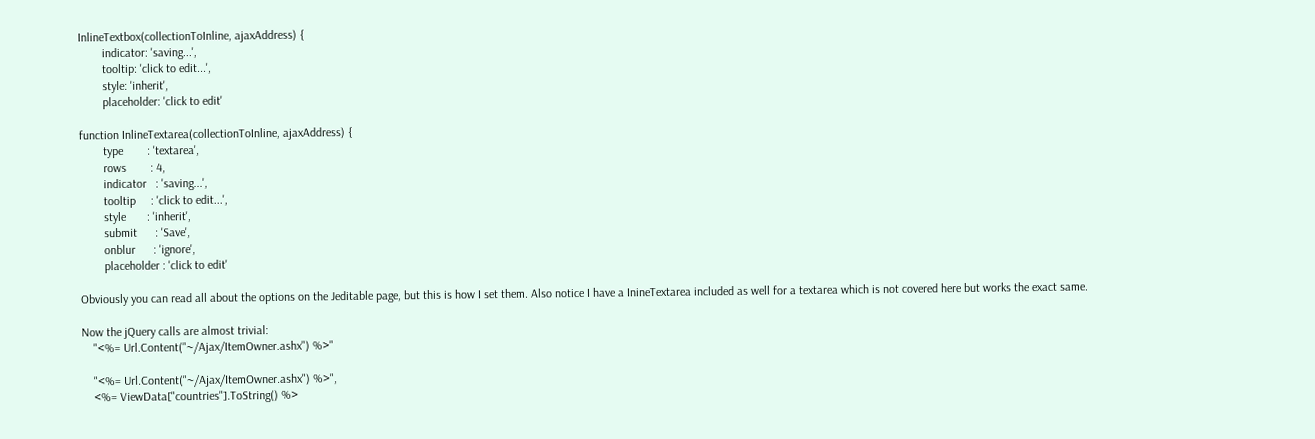InlineTextbox(collectionToInline, ajaxAddress) {
        indicator: 'saving...',
        tooltip: 'click to edit...',
        style: 'inherit',
        placeholder: 'click to edit'

function InlineTextarea(collectionToInline, ajaxAddress) {
        type        : 'textarea',
        rows        : 4,
        indicator   : 'saving...',
        tooltip     : 'click to edit...',
        style       : 'inherit',
        submit      : 'Save',
        onblur      : 'ignore',
        placeholder : 'click to edit'

Obviously you can read all about the options on the Jeditable page, but this is how I set them. Also notice I have a InineTextarea included as well for a textarea which is not covered here but works the exact same.

Now the jQuery calls are almost trivial:
    "<%= Url.Content("~/Ajax/ItemOwner.ashx") %>"

    "<%= Url.Content("~/Ajax/ItemOwner.ashx") %>",
    <%= ViewData["countries"].ToString() %>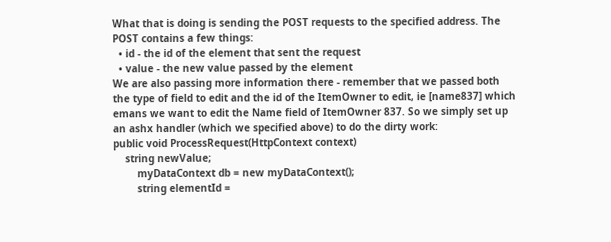What that is doing is sending the POST requests to the specified address. The POST contains a few things:
  • id - the id of the element that sent the request
  • value - the new value passed by the element
We are also passing more information there - remember that we passed both the type of field to edit and the id of the ItemOwner to edit, ie [name837] which emans we want to edit the Name field of ItemOwner 837. So we simply set up an ashx handler (which we specified above) to do the dirty work:
public void ProcessRequest(HttpContext context)
    string newValue;
        myDataContext db = new myDataContext();
        string elementId =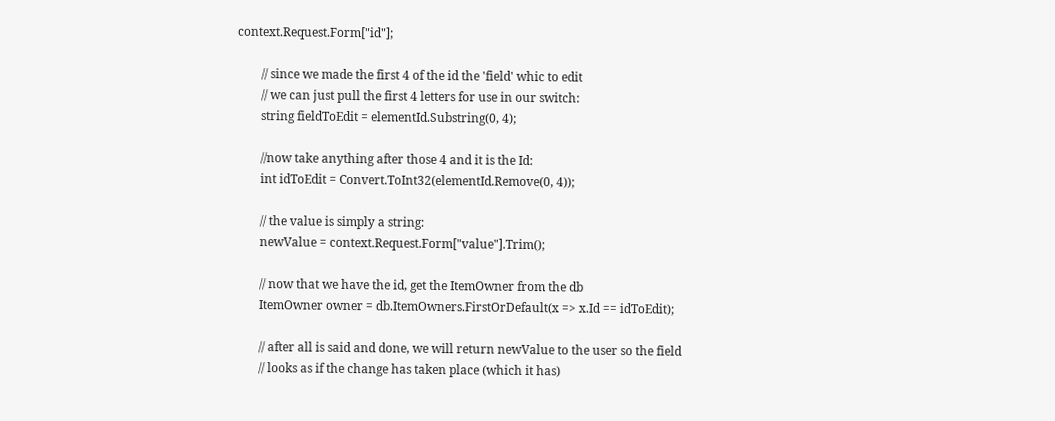context.Request.Form["id"];

        // since we made the first 4 of the id the 'field' whic to edit
        // we can just pull the first 4 letters for use in our switch:
        string fieldToEdit = elementId.Substring(0, 4);

        //now take anything after those 4 and it is the Id:
        int idToEdit = Convert.ToInt32(elementId.Remove(0, 4));

        // the value is simply a string:
        newValue = context.Request.Form["value"].Trim();

        // now that we have the id, get the ItemOwner from the db
        ItemOwner owner = db.ItemOwners.FirstOrDefault(x => x.Id == idToEdit);

        // after all is said and done, we will return newValue to the user so the field
        // looks as if the change has taken place (which it has)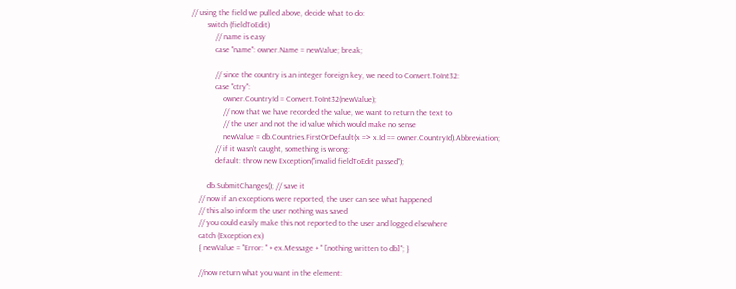// using the field we pulled above, decide what to do:
        switch (fieldToEdit)
            // name is easy
            case "name": owner.Name = newValue; break;

            // since the country is an integer foreign key, we need to Convert.ToInt32:
            case "ctry":
                owner.CountryId = Convert.ToInt32(newValue);
                // now that we have recorded the value, we want to return the text to
                // the user and not the id value which would make no sense
                newValue = db.Countries.FirstOrDefault(x => x.Id == owner.CountryId).Abbreviation;
            // if it wasn't caught, something is wrong:
            default: throw new Exception("invalid fieldToEdit passed");

        db.SubmitChanges(); // save it
    // now if an exceptions were reported, the user can see what happened
    // this also inform the user nothing was saved
    // you could easily make this not reported to the user and logged elsewhere
    catch (Exception ex)
    { newValue = "Error: " + ex.Message + " [nothing written to db]"; }

    //now return what you want in the element: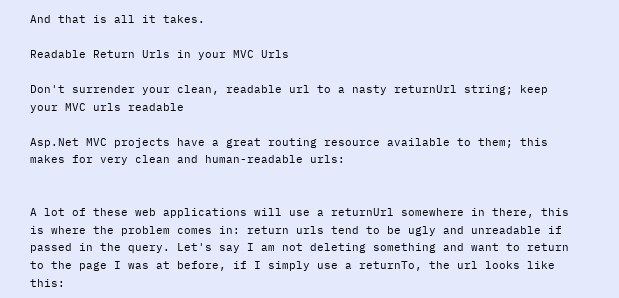And that is all it takes.

Readable Return Urls in your MVC Urls

Don't surrender your clean, readable url to a nasty returnUrl string; keep your MVC urls readable

Asp.Net MVC projects have a great routing resource available to them; this makes for very clean and human-readable urls:


A lot of these web applications will use a returnUrl somewhere in there, this is where the problem comes in: return urls tend to be ugly and unreadable if passed in the query. Let's say I am not deleting something and want to return to the page I was at before, if I simply use a returnTo, the url looks like this: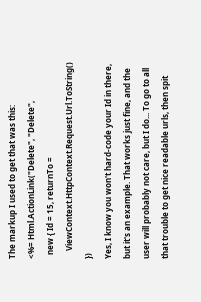The markup I used to get that was this:
<%= Html.ActionLink("Delete", "Delete",
  new { Id = 15, returnTo =
    ViewContext.HttpContext.Request.Url.ToString() })
Yes, I know you won't hard-code your Id in there, but it's an example. That works just fine, and the user will probably not care, but I do... To go to all that trouble to get nice readable urls, then spit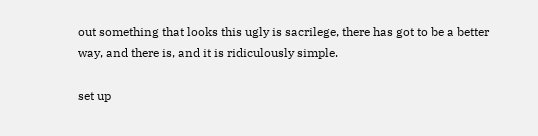out something that looks this ugly is sacrilege, there has got to be a better way, and there is, and it is ridiculously simple.

set up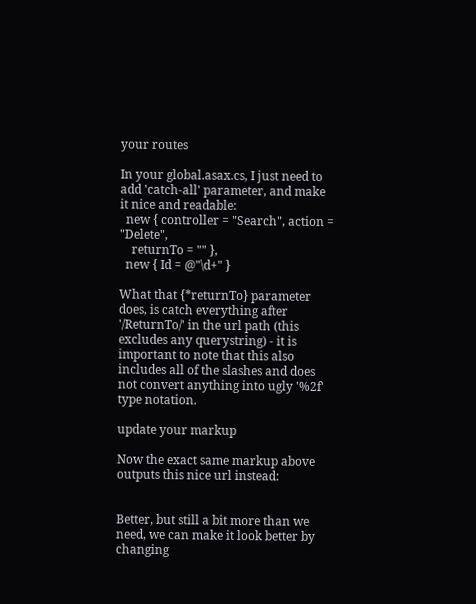your routes

In your global.asax.cs, I just need to add 'catch-all' parameter, and make it nice and readable:
  new { controller = "Search", action = "Delete",
    returnTo = "" },
  new { Id = @"\d+" }

What that {*returnTo} parameter does, is catch everything after '/ReturnTo/' in the url path (this excludes any querystring) - it is important to note that this also includes all of the slashes and does not convert anything into ugly '%2f' type notation.

update your markup

Now the exact same markup above outputs this nice url instead:


Better, but still a bit more than we need, we can make it look better by changing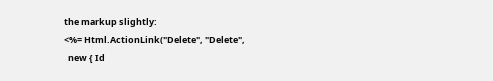the markup slightly:
<%= Html.ActionLink("Delete", "Delete",
  new { Id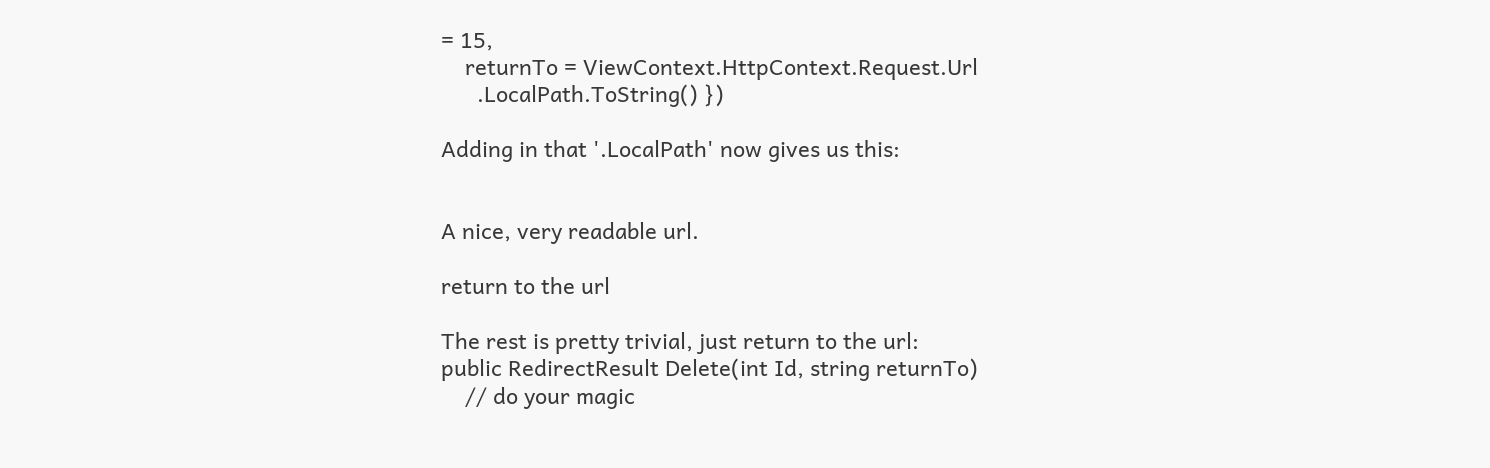= 15,
    returnTo = ViewContext.HttpContext.Request.Url
      .LocalPath.ToString() })

Adding in that '.LocalPath' now gives us this:


A nice, very readable url.

return to the url

The rest is pretty trivial, just return to the url:
public RedirectResult Delete(int Id, string returnTo)
    // do your magic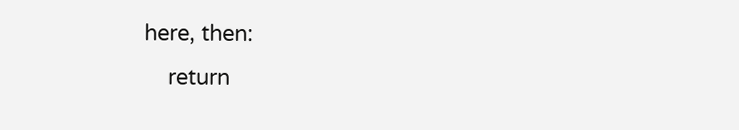here, then:
    return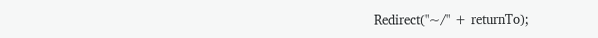Redirect("~/" + returnTo);